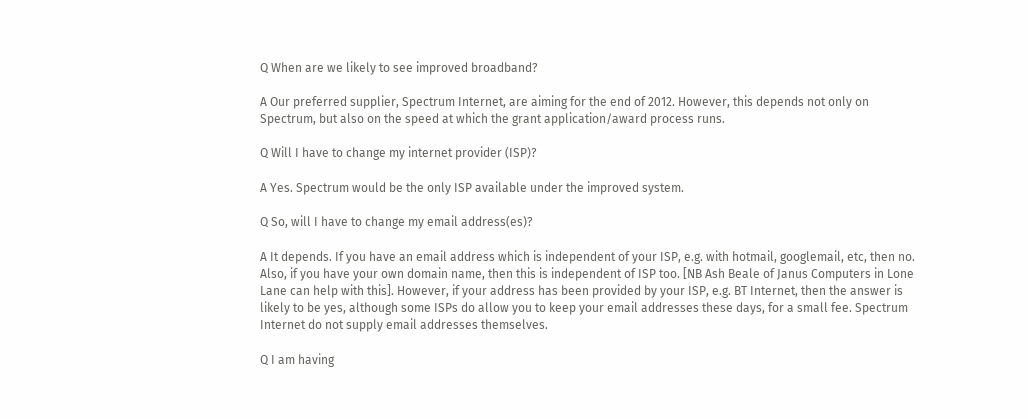Q When are we likely to see improved broadband?

A Our preferred supplier, Spectrum Internet, are aiming for the end of 2012. However, this depends not only on Spectrum, but also on the speed at which the grant application/award process runs.

Q Will I have to change my internet provider (ISP)?

A Yes. Spectrum would be the only ISP available under the improved system.

Q So, will I have to change my email address(es)?

A It depends. If you have an email address which is independent of your ISP, e.g. with hotmail, googlemail, etc, then no. Also, if you have your own domain name, then this is independent of ISP too. [NB Ash Beale of Janus Computers in Lone Lane can help with this]. However, if your address has been provided by your ISP, e.g. BT Internet, then the answer is likely to be yes, although some ISPs do allow you to keep your email addresses these days, for a small fee. Spectrum Internet do not supply email addresses themselves.

Q I am having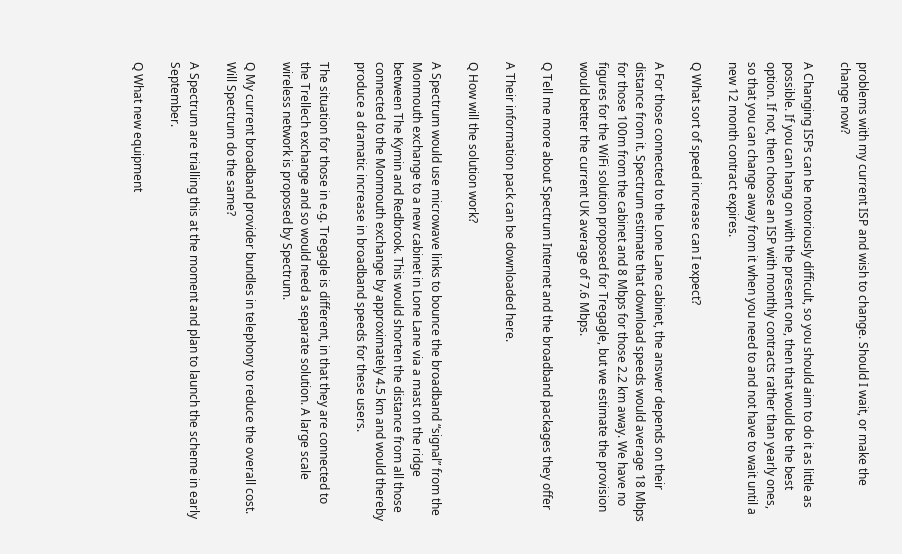problems with my current ISP and wish to change. Should I wait, or make the change now?

A Changing ISPs can be notoriously difficult, so you should aim to do it as little as possible. If you can hang on with the present one, then that would be the best option. If not, then choose an ISP with monthly contracts rather than yearly ones, so that you can change away from it when you need to and not have to wait until a new 12 month contract expires.

Q What sort of speed increase can I expect?

A For those connected to the Lone Lane cabinet, the answer depends on their distance from it. Spectrum estimate that download speeds would average 18 Mbps for those 100m from the cabinet and 8 Mbps for those 2.2 km away. We have no figures for the WiFi solution proposed for Tregagle, but we estimate the provision would better the current UK average of 7.6 Mbps.

Q Tell me more about Spectrum Internet and the broadband packages they offer

A Their information pack can be downloaded here.

Q How will the solution work?

A Spectrum would use microwave links to bounce the broadband “signal” from the Monmouth exchange to a new cabinet in Lone Lane via a mast on the ridge between The Kymin and Redbrook. This would shorten the distance from all those connected to the Monmouth exchange by approximately 4.5 km and would thereby produce a dramatic increase in broadband speeds for these users.

The situation for those in e.g. Tregagle is different, in that they are connected to the Trellech exchange and so would need a separate solution. A large scale wireless network is proposed by Spectrum.

Q My current broadband provider bundles in telephony to reduce the overall cost. Will Spectrum do the same?

A Spectrum are trialling this at the moment and plan to launch the scheme in early September.

Q What new equipment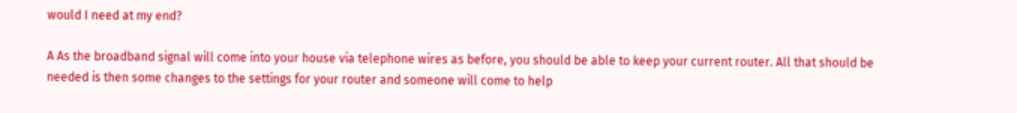would I need at my end?

A As the broadband signal will come into your house via telephone wires as before, you should be able to keep your current router. All that should be needed is then some changes to the settings for your router and someone will come to help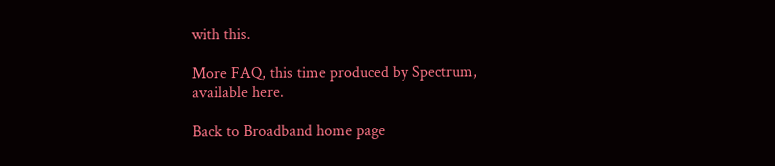with this.

More FAQ, this time produced by Spectrum, available here.

Back to Broadband home page